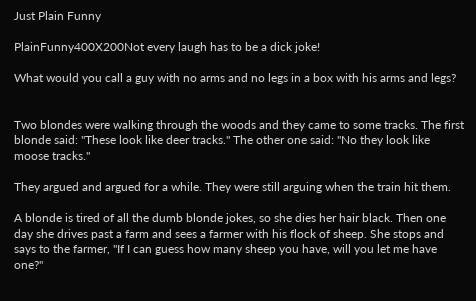Just Plain Funny

PlainFunny400X200Not every laugh has to be a dick joke!

What would you call a guy with no arms and no legs in a box with his arms and legs?


Two blondes were walking through the woods and they came to some tracks. The first blonde said: "These look like deer tracks." The other one said: "No they look like moose tracks."

They argued and argued for a while. They were still arguing when the train hit them.

A blonde is tired of all the dumb blonde jokes, so she dies her hair black. Then one day she drives past a farm and sees a farmer with his flock of sheep. She stops and says to the farmer, "If I can guess how many sheep you have, will you let me have one?"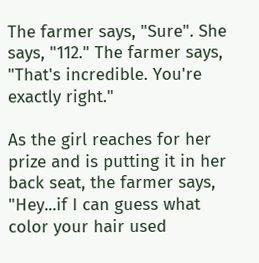The farmer says, "Sure". She says, "112." The farmer says, "That's incredible. You're exactly right."

As the girl reaches for her prize and is putting it in her back seat, the farmer says, "Hey...if I can guess what color your hair used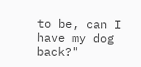to be, can I have my dog back?"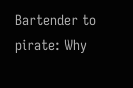Bartender to pirate: Why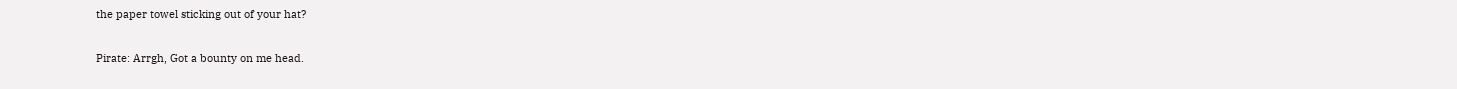the paper towel sticking out of your hat?

Pirate: Arrgh, Got a bounty on me head.